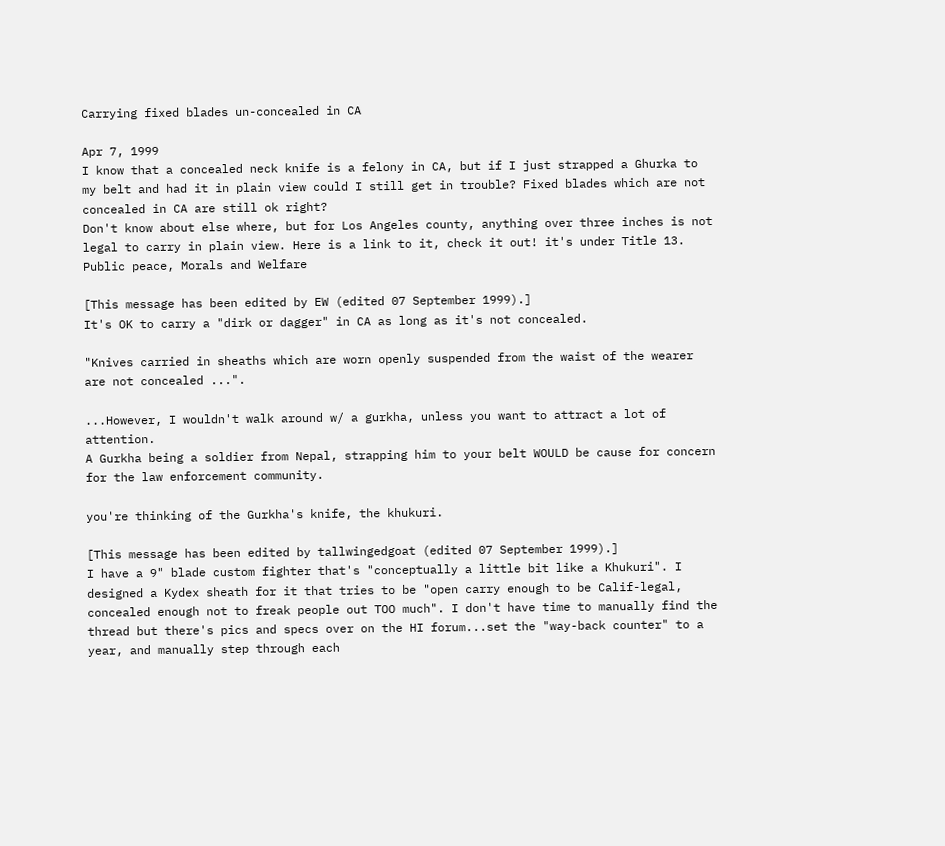Carrying fixed blades un-concealed in CA

Apr 7, 1999
I know that a concealed neck knife is a felony in CA, but if I just strapped a Ghurka to my belt and had it in plain view could I still get in trouble? Fixed blades which are not concealed in CA are still ok right?
Don't know about else where, but for Los Angeles county, anything over three inches is not legal to carry in plain view. Here is a link to it, check it out! it's under Title 13. Public peace, Morals and Welfare

[This message has been edited by EW (edited 07 September 1999).]
It's OK to carry a "dirk or dagger" in CA as long as it's not concealed.

"Knives carried in sheaths which are worn openly suspended from the waist of the wearer are not concealed ...".

...However, I wouldn't walk around w/ a gurkha, unless you want to attract a lot of attention.
A Gurkha being a soldier from Nepal, strapping him to your belt WOULD be cause for concern for the law enforcement community.

you're thinking of the Gurkha's knife, the khukuri.

[This message has been edited by tallwingedgoat (edited 07 September 1999).]
I have a 9" blade custom fighter that's "conceptually a little bit like a Khukuri". I designed a Kydex sheath for it that tries to be "open carry enough to be Calif-legal, concealed enough not to freak people out TOO much". I don't have time to manually find the thread but there's pics and specs over on the HI forum...set the "way-back counter" to a year, and manually step through each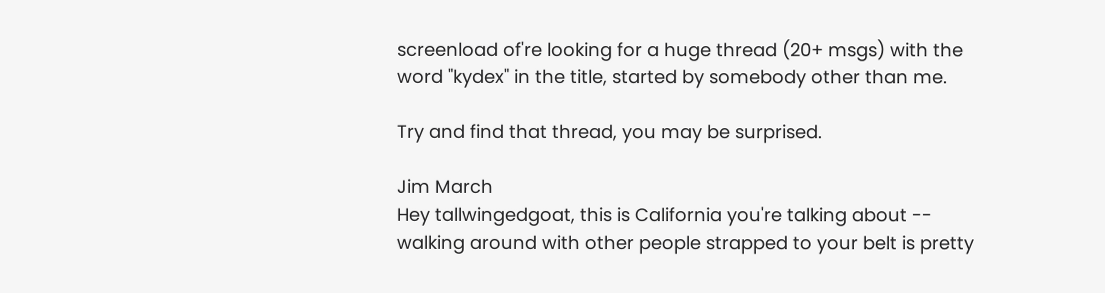screenload of're looking for a huge thread (20+ msgs) with the word "kydex" in the title, started by somebody other than me.

Try and find that thread, you may be surprised.

Jim March
Hey tallwingedgoat, this is California you're talking about -- walking around with other people strapped to your belt is pretty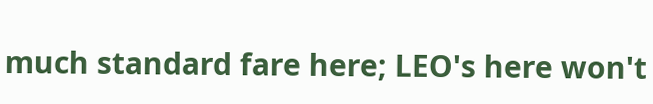much standard fare here; LEO's here won't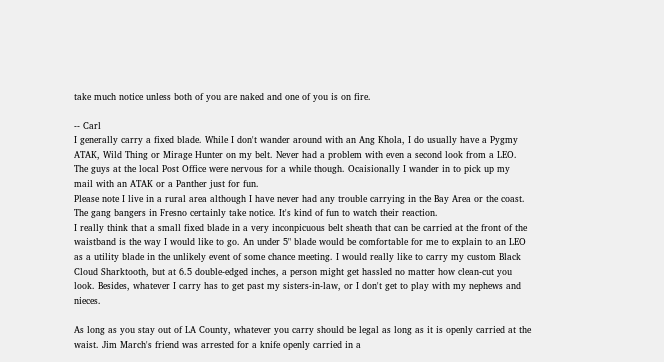take much notice unless both of you are naked and one of you is on fire.

-- Carl
I generally carry a fixed blade. While I don't wander around with an Ang Khola, I do usually have a Pygmy ATAK, Wild Thing or Mirage Hunter on my belt. Never had a problem with even a second look from a LEO. The guys at the local Post Office were nervous for a while though. Ocaisionally I wander in to pick up my mail with an ATAK or a Panther just for fun.
Please note I live in a rural area although I have never had any trouble carrying in the Bay Area or the coast. The gang bangers in Fresno certainly take notice. It's kind of fun to watch their reaction.
I really think that a small fixed blade in a very inconpicuous belt sheath that can be carried at the front of the waistband is the way I would like to go. An under 5" blade would be comfortable for me to explain to an LEO as a utility blade in the unlikely event of some chance meeting. I would really like to carry my custom Black Cloud Sharktooth, but at 6.5 double-edged inches, a person might get hassled no matter how clean-cut you look. Besides, whatever I carry has to get past my sisters-in-law, or I don't get to play with my nephews and nieces.

As long as you stay out of LA County, whatever you carry should be legal as long as it is openly carried at the waist. Jim March's friend was arrested for a knife openly carried in a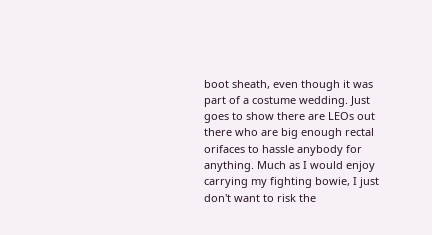boot sheath, even though it was part of a costume wedding. Just goes to show there are LEOs out there who are big enough rectal orifaces to hassle anybody for anything. Much as I would enjoy carrying my fighting bowie, I just don't want to risk the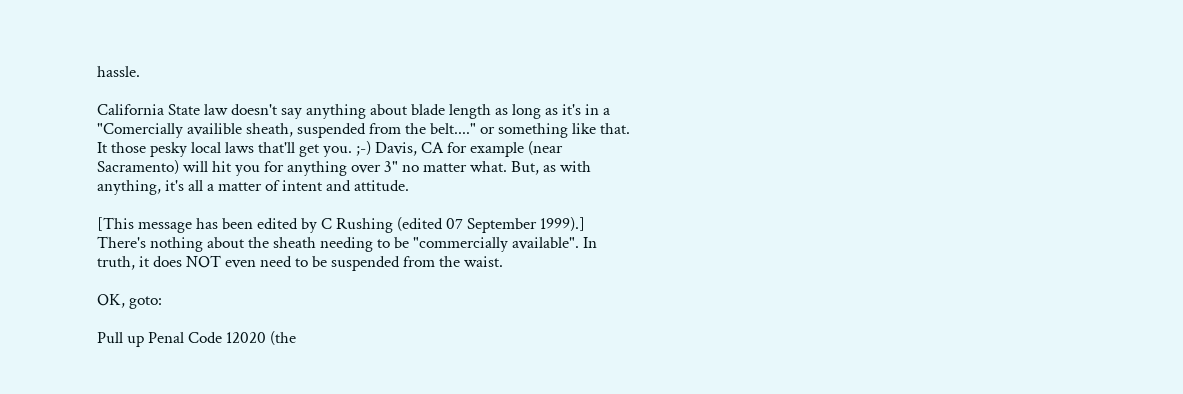hassle.

California State law doesn't say anything about blade length as long as it's in a "Comercially availible sheath, suspended from the belt...." or something like that. It those pesky local laws that'll get you. ;-) Davis, CA for example (near Sacramento) will hit you for anything over 3" no matter what. But, as with anything, it's all a matter of intent and attitude.

[This message has been edited by C Rushing (edited 07 September 1999).]
There's nothing about the sheath needing to be "commercially available". In truth, it does NOT even need to be suspended from the waist.

OK, goto:

Pull up Penal Code 12020 (the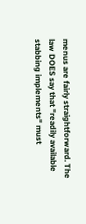menus are fairly straightforward. The law DOES say that "readily available stabbing implements" must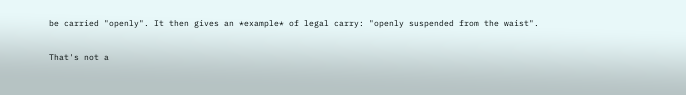be carried "openly". It then gives an *example* of legal carry: "openly suspended from the waist".

That's not a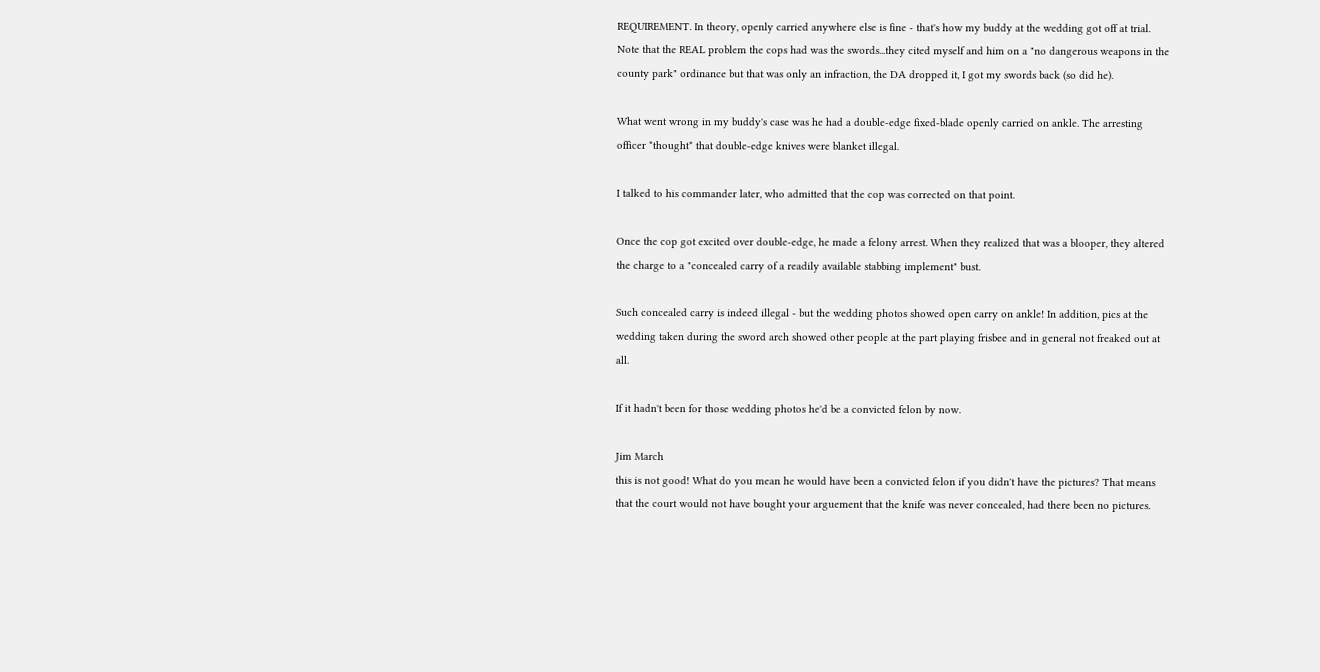REQUIREMENT. In theory, openly carried anywhere else is fine - that's how my buddy at the wedding got off at trial. Note that the REAL problem the cops had was the swords...they cited myself and him on a "no dangerous weapons in the county park" ordinance but that was only an infraction, the DA dropped it, I got my swords back (so did he).

What went wrong in my buddy's case was he had a double-edge fixed-blade openly carried on ankle. The arresting officer *thought* that double-edge knives were blanket illegal.

I talked to his commander later, who admitted that the cop was corrected on that point.

Once the cop got excited over double-edge, he made a felony arrest. When they realized that was a blooper, they altered the charge to a "concealed carry of a readily available stabbing implement" bust.

Such concealed carry is indeed illegal - but the wedding photos showed open carry on ankle! In addition, pics at the wedding taken during the sword arch showed other people at the part playing frisbee and in general not freaked out at all.

If it hadn't been for those wedding photos he'd be a convicted felon by now.

Jim March
this is not good! What do you mean he would have been a convicted felon if you didn't have the pictures? That means that the court would not have bought your arguement that the knife was never concealed, had there been no pictures.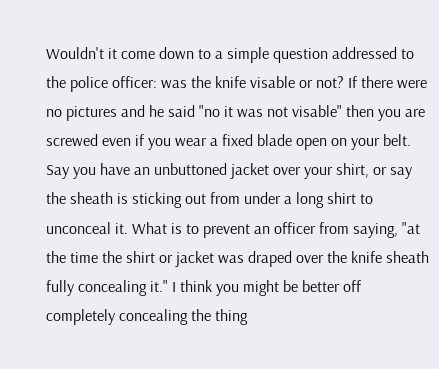Wouldn't it come down to a simple question addressed to the police officer: was the knife visable or not? If there were no pictures and he said "no it was not visable" then you are screwed even if you wear a fixed blade open on your belt. Say you have an unbuttoned jacket over your shirt, or say the sheath is sticking out from under a long shirt to unconceal it. What is to prevent an officer from saying, "at the time the shirt or jacket was draped over the knife sheath fully concealing it." I think you might be better off completely concealing the thing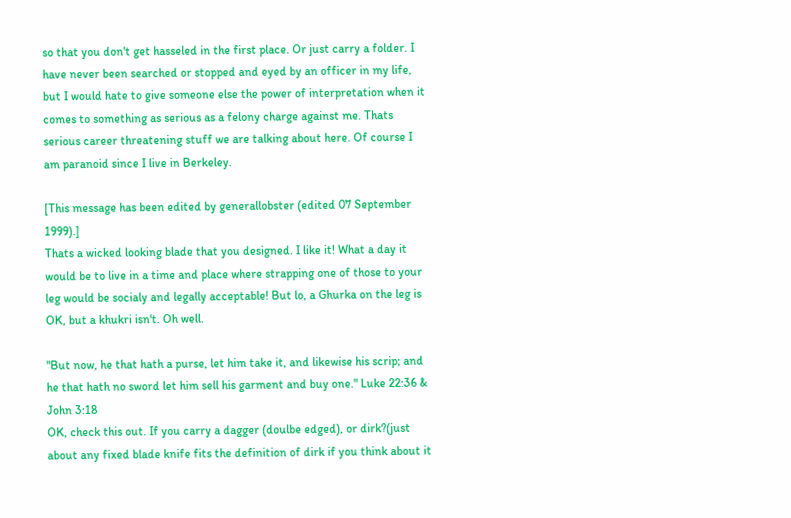so that you don't get hasseled in the first place. Or just carry a folder. I have never been searched or stopped and eyed by an officer in my life, but I would hate to give someone else the power of interpretation when it comes to something as serious as a felony charge against me. Thats serious career threatening stuff we are talking about here. Of course I am paranoid since I live in Berkeley.

[This message has been edited by generallobster (edited 07 September 1999).]
Thats a wicked looking blade that you designed. I like it! What a day it would be to live in a time and place where strapping one of those to your leg would be socialy and legally acceptable! But lo, a Ghurka on the leg is OK, but a khukri isn't. Oh well.

"But now, he that hath a purse, let him take it, and likewise his scrip; and he that hath no sword let him sell his garment and buy one." Luke 22:36 & John 3:18
OK, check this out. If you carry a dagger (doulbe edged), or dirk?(just about any fixed blade knife fits the definition of dirk if you think about it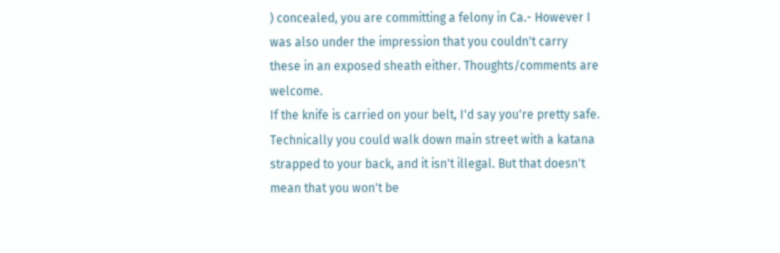) concealed, you are committing a felony in Ca.- However I was also under the impression that you couldn't carry these in an exposed sheath either. Thoughts/comments are welcome.
If the knife is carried on your belt, I'd say you're pretty safe. Technically you could walk down main street with a katana strapped to your back, and it isn't illegal. But that doesn't mean that you won't be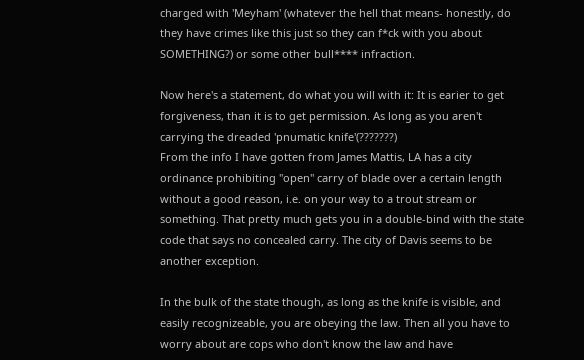charged with 'Meyham' (whatever the hell that means- honestly, do they have crimes like this just so they can f*ck with you about SOMETHING?) or some other bull**** infraction.

Now here's a statement, do what you will with it: It is earier to get forgiveness, than it is to get permission. As long as you aren't carrying the dreaded 'pnumatic knife'(???????)
From the info I have gotten from James Mattis, LA has a city ordinance prohibiting "open" carry of blade over a certain length without a good reason, i.e. on your way to a trout stream or something. That pretty much gets you in a double-bind with the state code that says no concealed carry. The city of Davis seems to be another exception.

In the bulk of the state though, as long as the knife is visible, and easily recognizeable, you are obeying the law. Then all you have to worry about are cops who don't know the law and have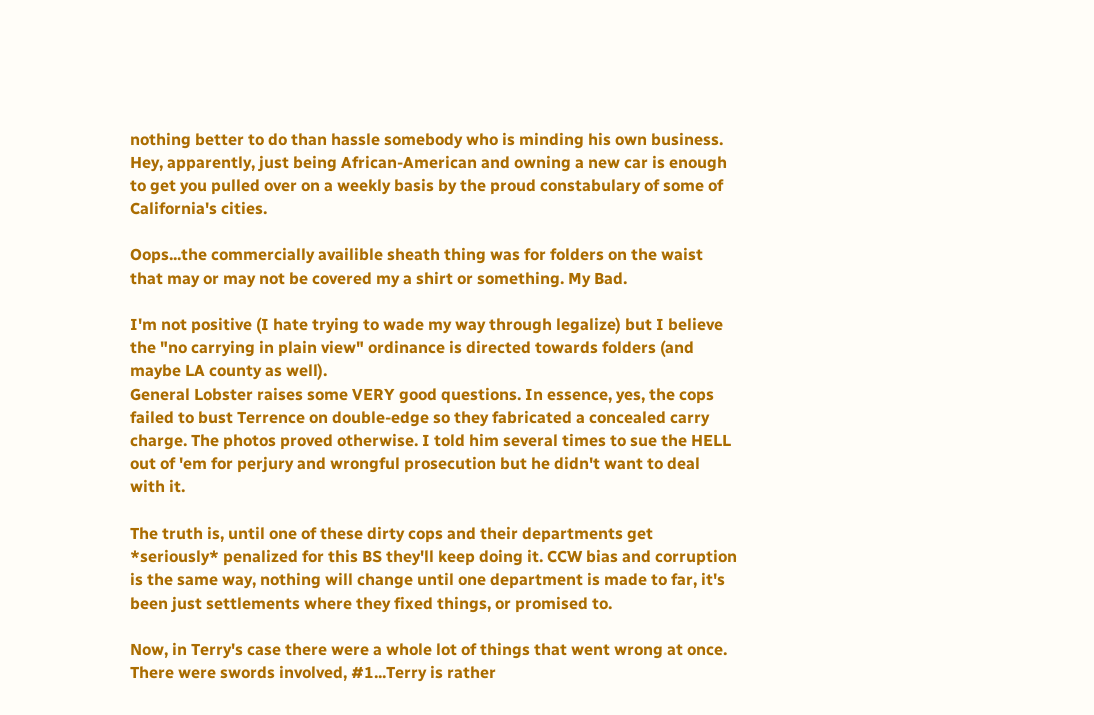nothing better to do than hassle somebody who is minding his own business. Hey, apparently, just being African-American and owning a new car is enough to get you pulled over on a weekly basis by the proud constabulary of some of California's cities.

Oops...the commercially availible sheath thing was for folders on the waist that may or may not be covered my a shirt or something. My Bad.

I'm not positive (I hate trying to wade my way through legalize) but I believe the "no carrying in plain view" ordinance is directed towards folders (and maybe LA county as well).
General Lobster raises some VERY good questions. In essence, yes, the cops failed to bust Terrence on double-edge so they fabricated a concealed carry charge. The photos proved otherwise. I told him several times to sue the HELL out of 'em for perjury and wrongful prosecution but he didn't want to deal with it.

The truth is, until one of these dirty cops and their departments get *seriously* penalized for this BS they'll keep doing it. CCW bias and corruption is the same way, nothing will change until one department is made to far, it's been just settlements where they fixed things, or promised to.

Now, in Terry's case there were a whole lot of things that went wrong at once. There were swords involved, #1...Terry is rather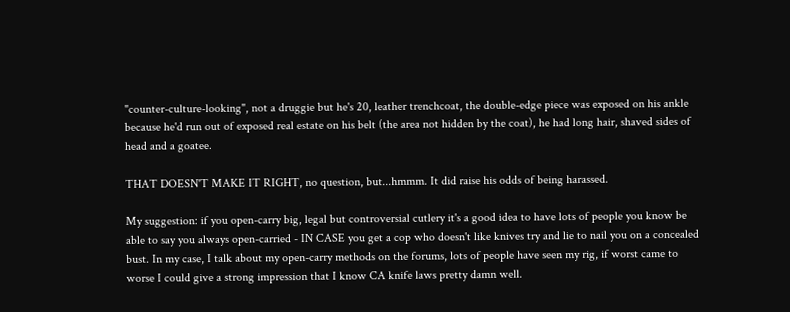"counter-culture-looking", not a druggie but he's 20, leather trenchcoat, the double-edge piece was exposed on his ankle because he'd run out of exposed real estate on his belt (the area not hidden by the coat), he had long hair, shaved sides of head and a goatee.

THAT DOESN'T MAKE IT RIGHT, no question, but...hmmm. It did raise his odds of being harassed.

My suggestion: if you open-carry big, legal but controversial cutlery it's a good idea to have lots of people you know be able to say you always open-carried - IN CASE you get a cop who doesn't like knives try and lie to nail you on a concealed bust. In my case, I talk about my open-carry methods on the forums, lots of people have seen my rig, if worst came to worse I could give a strong impression that I know CA knife laws pretty damn well.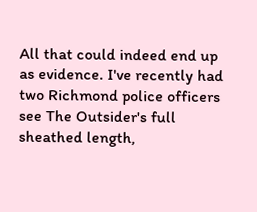All that could indeed end up as evidence. I've recently had two Richmond police officers see The Outsider's full sheathed length,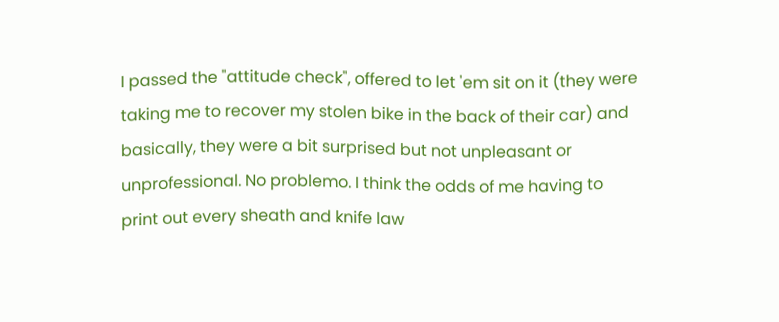I passed the "attitude check", offered to let 'em sit on it (they were taking me to recover my stolen bike in the back of their car) and basically, they were a bit surprised but not unpleasant or unprofessional. No problemo. I think the odds of me having to print out every sheath and knife law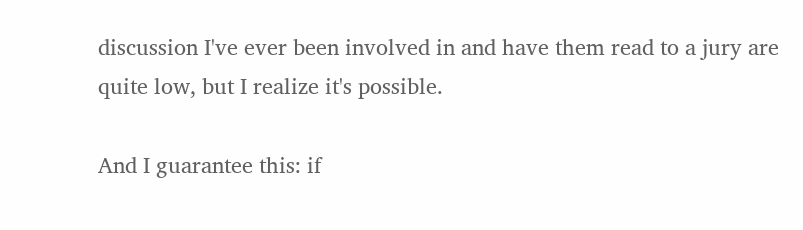discussion I've ever been involved in and have them read to a jury are quite low, but I realize it's possible.

And I guarantee this: if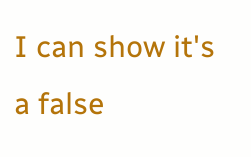I can show it's a false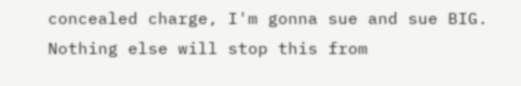concealed charge, I'm gonna sue and sue BIG. Nothing else will stop this from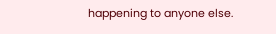happening to anyone else.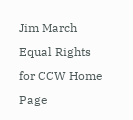Jim March
Equal Rights for CCW Home Page